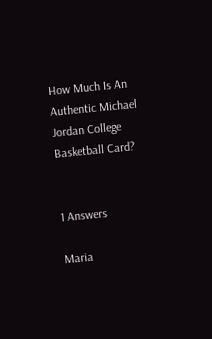How Much Is An Authentic Michael Jordan College Basketball Card?


1 Answers

Maria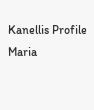Kanellis Profile
Maria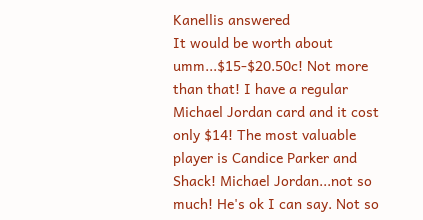Kanellis answered
It would be worth about umm...$15-$20.50c! Not more than that! I have a regular Michael Jordan card and it cost only $14! The most valuable player is Candice Parker and Shack! Michael Jordan...not so much! He's ok I can say. Not so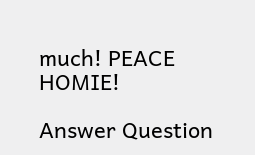much! PEACE HOMIE!

Answer Question